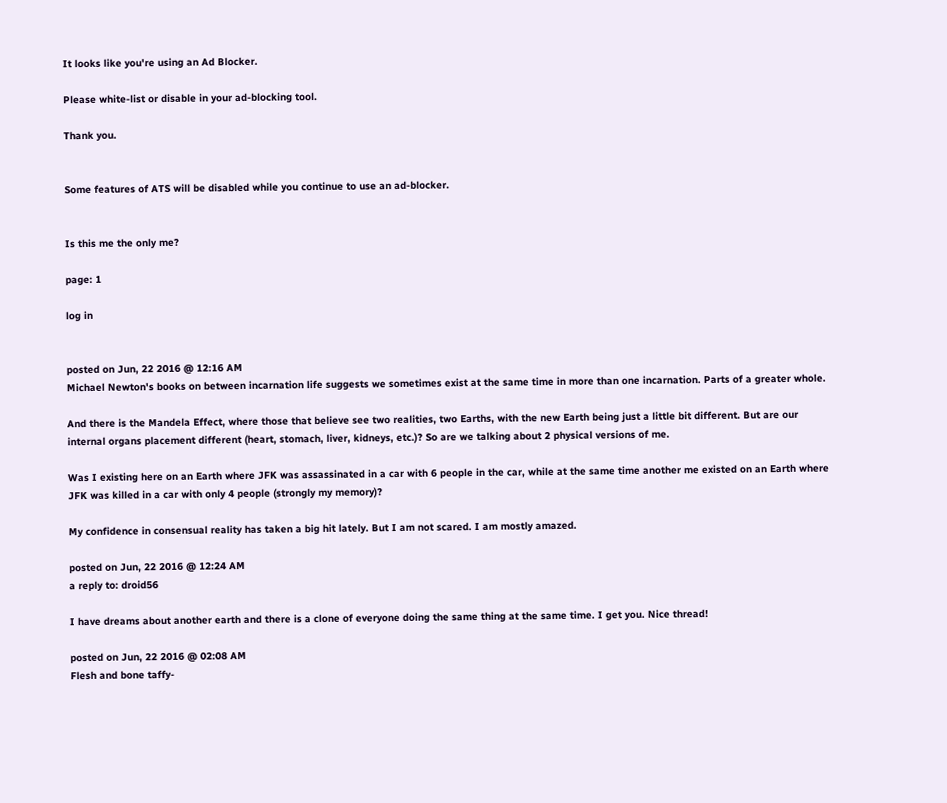It looks like you're using an Ad Blocker.

Please white-list or disable in your ad-blocking tool.

Thank you.


Some features of ATS will be disabled while you continue to use an ad-blocker.


Is this me the only me?

page: 1

log in


posted on Jun, 22 2016 @ 12:16 AM
Michael Newton's books on between incarnation life suggests we sometimes exist at the same time in more than one incarnation. Parts of a greater whole.

And there is the Mandela Effect, where those that believe see two realities, two Earths, with the new Earth being just a little bit different. But are our internal organs placement different (heart, stomach, liver, kidneys, etc.)? So are we talking about 2 physical versions of me.

Was I existing here on an Earth where JFK was assassinated in a car with 6 people in the car, while at the same time another me existed on an Earth where JFK was killed in a car with only 4 people (strongly my memory)?

My confidence in consensual reality has taken a big hit lately. But I am not scared. I am mostly amazed.

posted on Jun, 22 2016 @ 12:24 AM
a reply to: droid56

I have dreams about another earth and there is a clone of everyone doing the same thing at the same time. I get you. Nice thread!

posted on Jun, 22 2016 @ 02:08 AM
Flesh and bone taffy-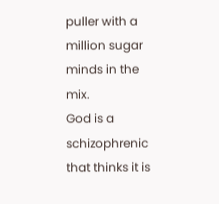puller with a million sugar minds in the mix.
God is a schizophrenic that thinks it is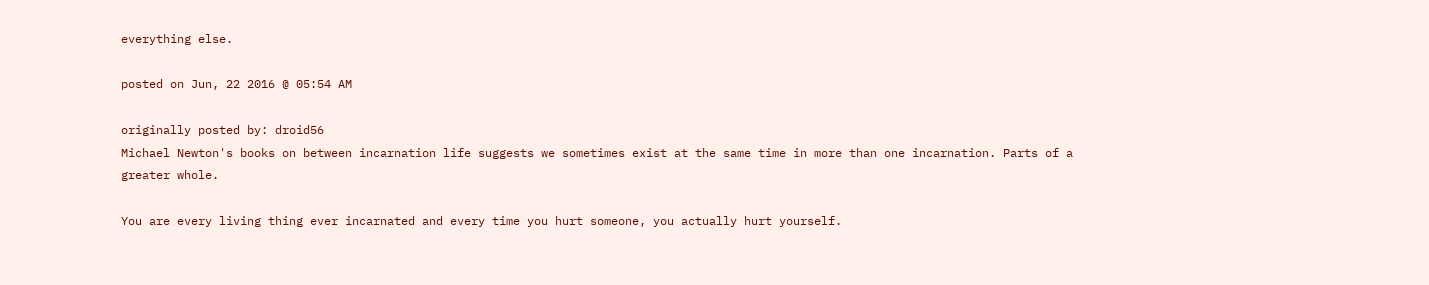everything else.

posted on Jun, 22 2016 @ 05:54 AM

originally posted by: droid56
Michael Newton's books on between incarnation life suggests we sometimes exist at the same time in more than one incarnation. Parts of a greater whole.

You are every living thing ever incarnated and every time you hurt someone, you actually hurt yourself.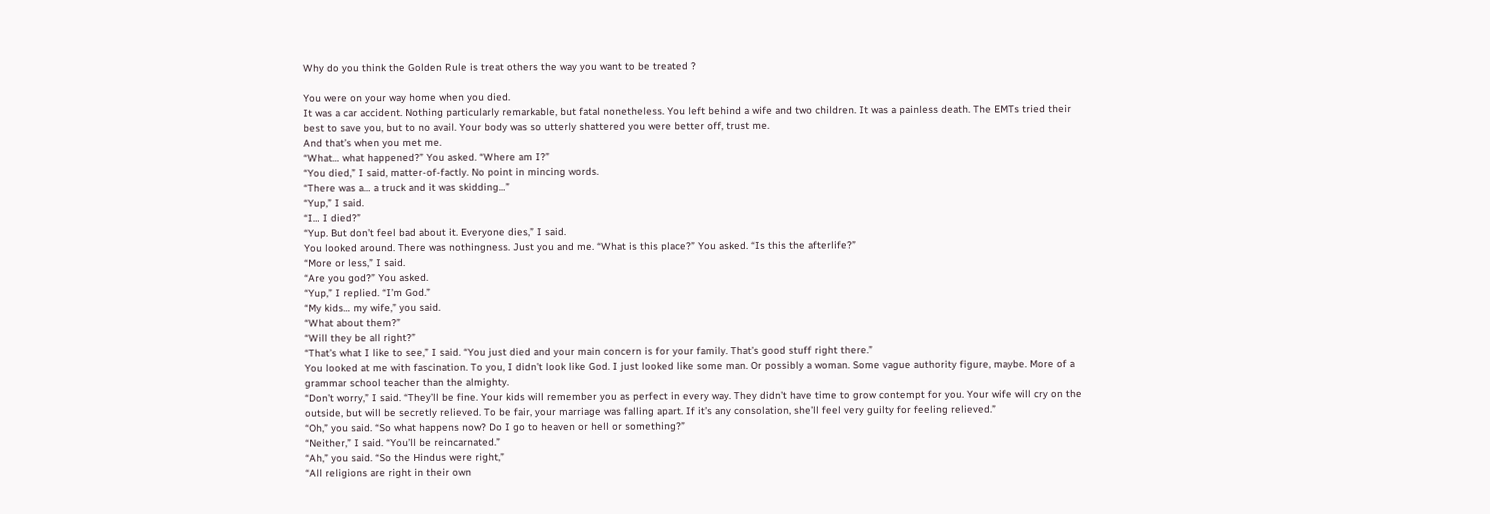Why do you think the Golden Rule is treat others the way you want to be treated ?

You were on your way home when you died.
It was a car accident. Nothing particularly remarkable, but fatal nonetheless. You left behind a wife and two children. It was a painless death. The EMTs tried their best to save you, but to no avail. Your body was so utterly shattered you were better off, trust me.
And that’s when you met me.
“What… what happened?” You asked. “Where am I?”
“You died,” I said, matter-of-factly. No point in mincing words.
“There was a… a truck and it was skidding…”
“Yup,” I said.
“I… I died?”
“Yup. But don’t feel bad about it. Everyone dies,” I said.
You looked around. There was nothingness. Just you and me. “What is this place?” You asked. “Is this the afterlife?”
“More or less,” I said.
“Are you god?” You asked.
“Yup,” I replied. “I’m God.”
“My kids… my wife,” you said.
“What about them?”
“Will they be all right?”
“That’s what I like to see,” I said. “You just died and your main concern is for your family. That’s good stuff right there.”
You looked at me with fascination. To you, I didn’t look like God. I just looked like some man. Or possibly a woman. Some vague authority figure, maybe. More of a grammar school teacher than the almighty.
“Don’t worry,” I said. “They’ll be fine. Your kids will remember you as perfect in every way. They didn’t have time to grow contempt for you. Your wife will cry on the outside, but will be secretly relieved. To be fair, your marriage was falling apart. If it’s any consolation, she’ll feel very guilty for feeling relieved.”
“Oh,” you said. “So what happens now? Do I go to heaven or hell or something?”
“Neither,” I said. “You’ll be reincarnated.”
“Ah,” you said. “So the Hindus were right,”
“All religions are right in their own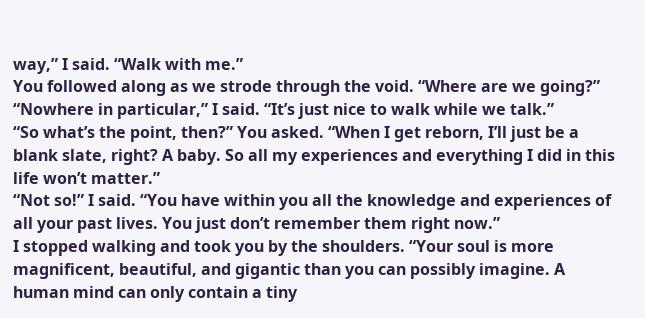way,” I said. “Walk with me.”
You followed along as we strode through the void. “Where are we going?”
“Nowhere in particular,” I said. “It’s just nice to walk while we talk.”
“So what’s the point, then?” You asked. “When I get reborn, I’ll just be a blank slate, right? A baby. So all my experiences and everything I did in this life won’t matter.”
“Not so!” I said. “You have within you all the knowledge and experiences of all your past lives. You just don’t remember them right now.”
I stopped walking and took you by the shoulders. “Your soul is more magnificent, beautiful, and gigantic than you can possibly imagine. A human mind can only contain a tiny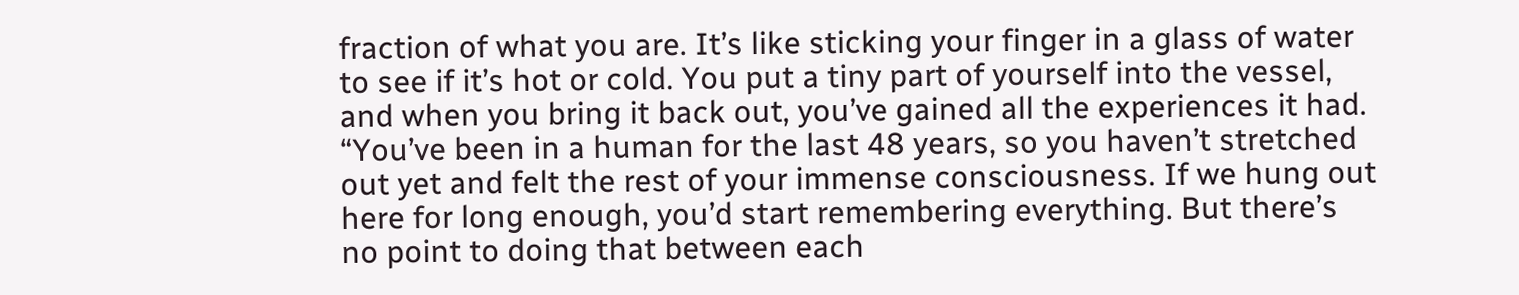fraction of what you are. It’s like sticking your finger in a glass of water to see if it’s hot or cold. You put a tiny part of yourself into the vessel, and when you bring it back out, you’ve gained all the experiences it had.
“You’ve been in a human for the last 48 years, so you haven’t stretched out yet and felt the rest of your immense consciousness. If we hung out here for long enough, you’d start remembering everything. But there’s no point to doing that between each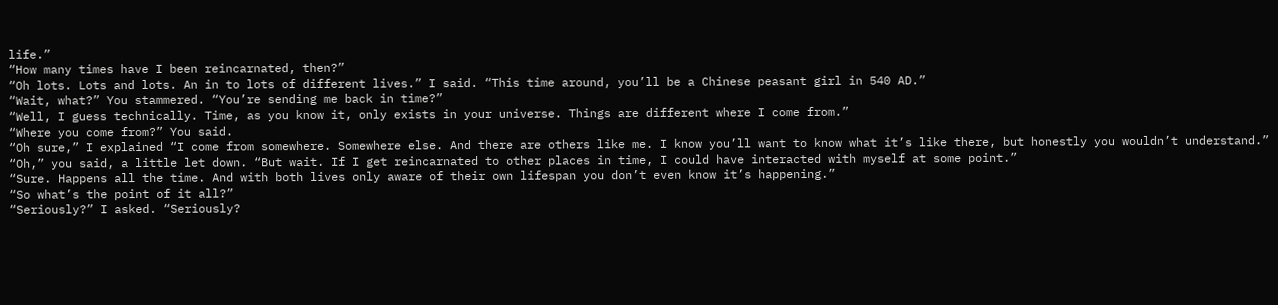life.”
“How many times have I been reincarnated, then?”
“Oh lots. Lots and lots. An in to lots of different lives.” I said. “This time around, you’ll be a Chinese peasant girl in 540 AD.”
“Wait, what?” You stammered. “You’re sending me back in time?”
“Well, I guess technically. Time, as you know it, only exists in your universe. Things are different where I come from.”
“Where you come from?” You said.
“Oh sure,” I explained “I come from somewhere. Somewhere else. And there are others like me. I know you’ll want to know what it’s like there, but honestly you wouldn’t understand.”
“Oh,” you said, a little let down. “But wait. If I get reincarnated to other places in time, I could have interacted with myself at some point.”
“Sure. Happens all the time. And with both lives only aware of their own lifespan you don’t even know it’s happening.”
“So what’s the point of it all?”
“Seriously?” I asked. “Seriously?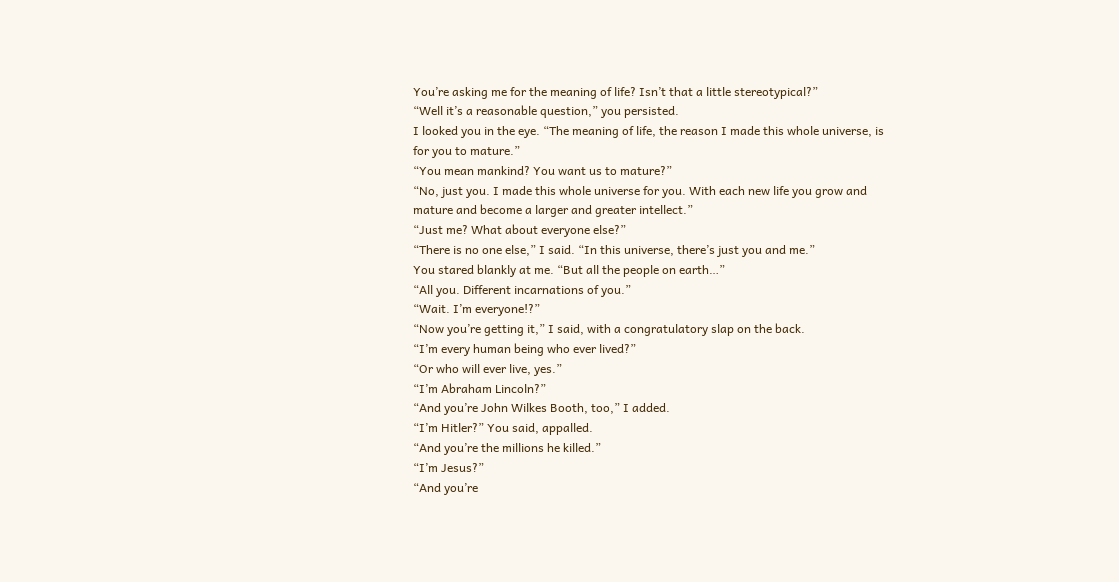You’re asking me for the meaning of life? Isn’t that a little stereotypical?”
“Well it’s a reasonable question,” you persisted.
I looked you in the eye. “The meaning of life, the reason I made this whole universe, is for you to mature.”
“You mean mankind? You want us to mature?”
“No, just you. I made this whole universe for you. With each new life you grow and mature and become a larger and greater intellect.”
“Just me? What about everyone else?”
“There is no one else,” I said. “In this universe, there’s just you and me.”
You stared blankly at me. “But all the people on earth…”
“All you. Different incarnations of you.”
“Wait. I’m everyone!?”
“Now you’re getting it,” I said, with a congratulatory slap on the back.
“I’m every human being who ever lived?”
“Or who will ever live, yes.”
“I’m Abraham Lincoln?”
“And you’re John Wilkes Booth, too,” I added.
“I’m Hitler?” You said, appalled.
“And you’re the millions he killed.”
“I’m Jesus?”
“And you’re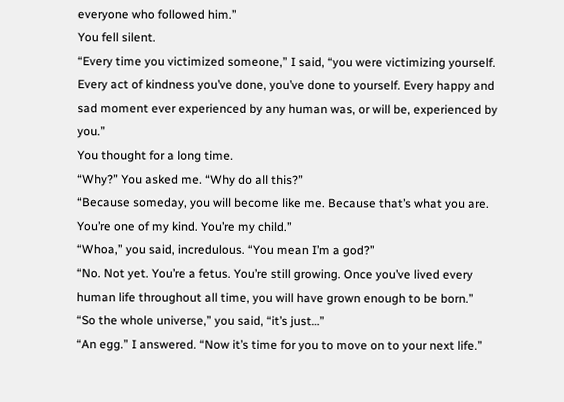everyone who followed him.”
You fell silent.
“Every time you victimized someone,” I said, “you were victimizing yourself. Every act of kindness you’ve done, you’ve done to yourself. Every happy and sad moment ever experienced by any human was, or will be, experienced by you.”
You thought for a long time.
“Why?” You asked me. “Why do all this?”
“Because someday, you will become like me. Because that’s what you are. You’re one of my kind. You’re my child.”
“Whoa,” you said, incredulous. “You mean I’m a god?”
“No. Not yet. You’re a fetus. You’re still growing. Once you’ve lived every human life throughout all time, you will have grown enough to be born.”
“So the whole universe,” you said, “it’s just…”
“An egg.” I answered. “Now it’s time for you to move on to your next life.”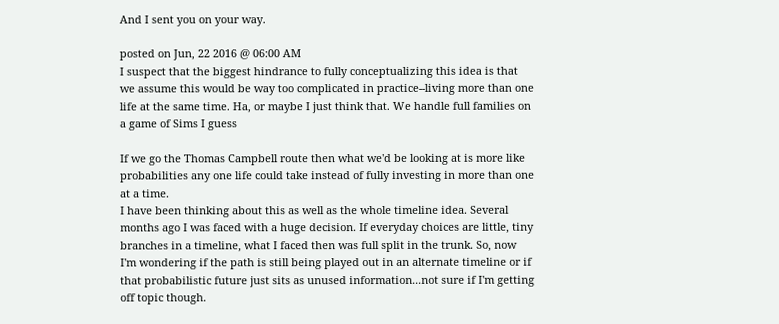And I sent you on your way.

posted on Jun, 22 2016 @ 06:00 AM
I suspect that the biggest hindrance to fully conceptualizing this idea is that we assume this would be way too complicated in practice--living more than one life at the same time. Ha, or maybe I just think that. We handle full families on a game of Sims I guess

If we go the Thomas Campbell route then what we'd be looking at is more like probabilities any one life could take instead of fully investing in more than one at a time.
I have been thinking about this as well as the whole timeline idea. Several months ago I was faced with a huge decision. If everyday choices are little, tiny branches in a timeline, what I faced then was full split in the trunk. So, now I'm wondering if the path is still being played out in an alternate timeline or if that probabilistic future just sits as unused information...not sure if I'm getting off topic though.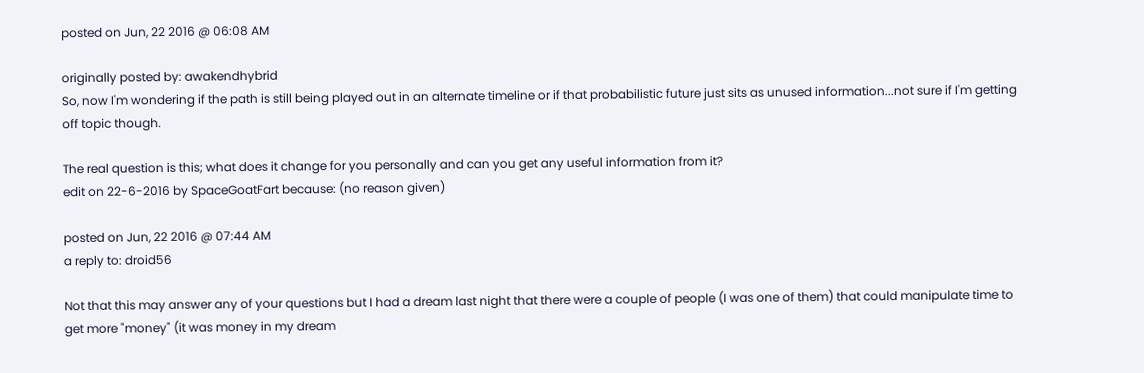posted on Jun, 22 2016 @ 06:08 AM

originally posted by: awakendhybrid
So, now I'm wondering if the path is still being played out in an alternate timeline or if that probabilistic future just sits as unused information...not sure if I'm getting off topic though.

The real question is this; what does it change for you personally and can you get any useful information from it?
edit on 22-6-2016 by SpaceGoatFart because: (no reason given)

posted on Jun, 22 2016 @ 07:44 AM
a reply to: droid56

Not that this may answer any of your questions but I had a dream last night that there were a couple of people (I was one of them) that could manipulate time to get more "money" (it was money in my dream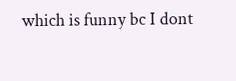which is funny bc I dont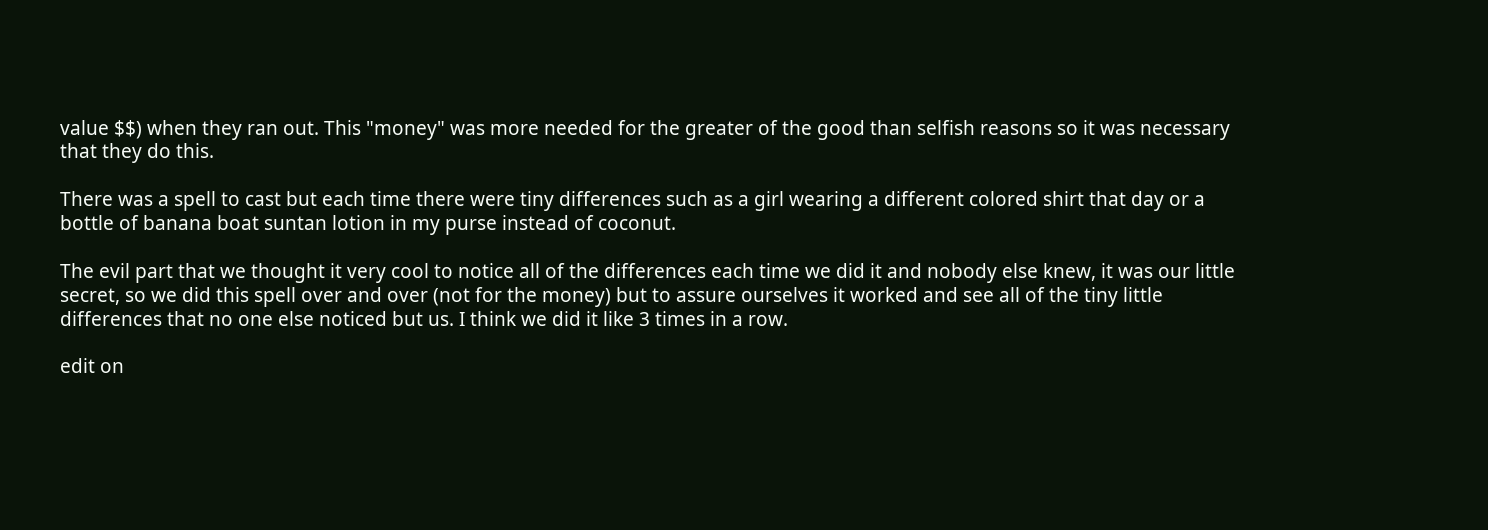value $$) when they ran out. This "money" was more needed for the greater of the good than selfish reasons so it was necessary that they do this.

There was a spell to cast but each time there were tiny differences such as a girl wearing a different colored shirt that day or a bottle of banana boat suntan lotion in my purse instead of coconut.

The evil part that we thought it very cool to notice all of the differences each time we did it and nobody else knew, it was our little secret, so we did this spell over and over (not for the money) but to assure ourselves it worked and see all of the tiny little differences that no one else noticed but us. I think we did it like 3 times in a row.

edit on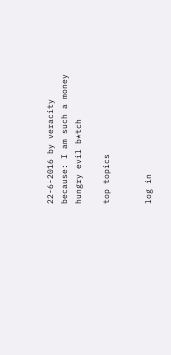22-6-2016 by veracity because: I am such a money hungry evil b*tch

top topics


log in